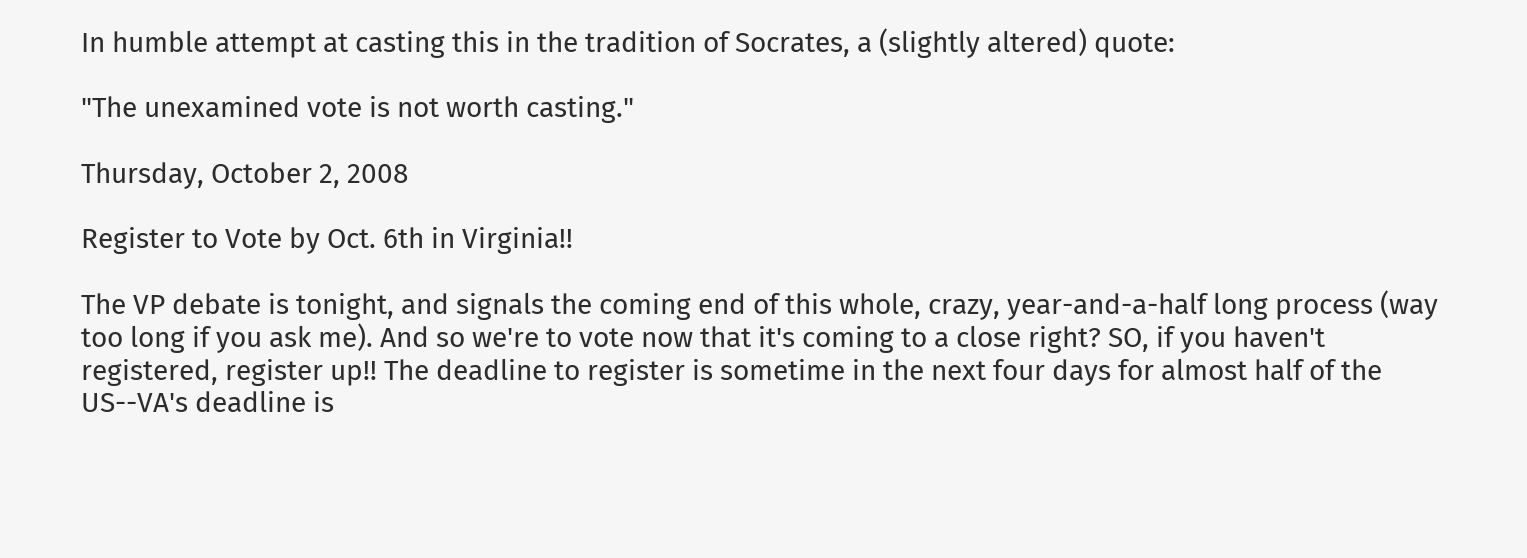In humble attempt at casting this in the tradition of Socrates, a (slightly altered) quote:

"The unexamined vote is not worth casting."

Thursday, October 2, 2008

Register to Vote by Oct. 6th in Virginia!!

The VP debate is tonight, and signals the coming end of this whole, crazy, year-and-a-half long process (way too long if you ask me). And so we're to vote now that it's coming to a close right? SO, if you haven't registered, register up!! The deadline to register is sometime in the next four days for almost half of the US--VA's deadline is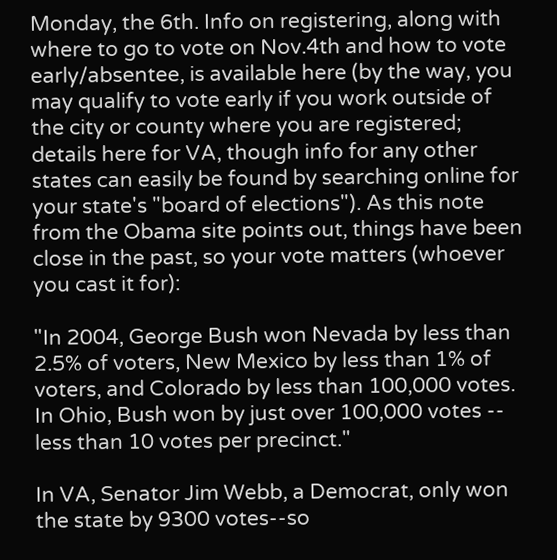Monday, the 6th. Info on registering, along with where to go to vote on Nov.4th and how to vote early/absentee, is available here (by the way, you may qualify to vote early if you work outside of the city or county where you are registered; details here for VA, though info for any other states can easily be found by searching online for your state's "board of elections"). As this note from the Obama site points out, things have been close in the past, so your vote matters (whoever you cast it for):

"In 2004, George Bush won Nevada by less than 2.5% of voters, New Mexico by less than 1% of voters, and Colorado by less than 100,000 votes. In Ohio, Bush won by just over 100,000 votes -- less than 10 votes per precinct."

In VA, Senator Jim Webb, a Democrat, only won the state by 9300 votes--so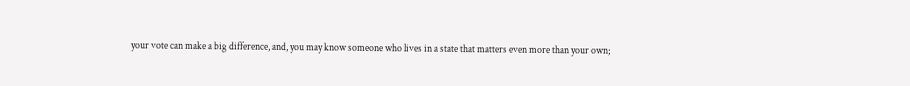your vote can make a big difference, and, you may know someone who lives in a state that matters even more than your own;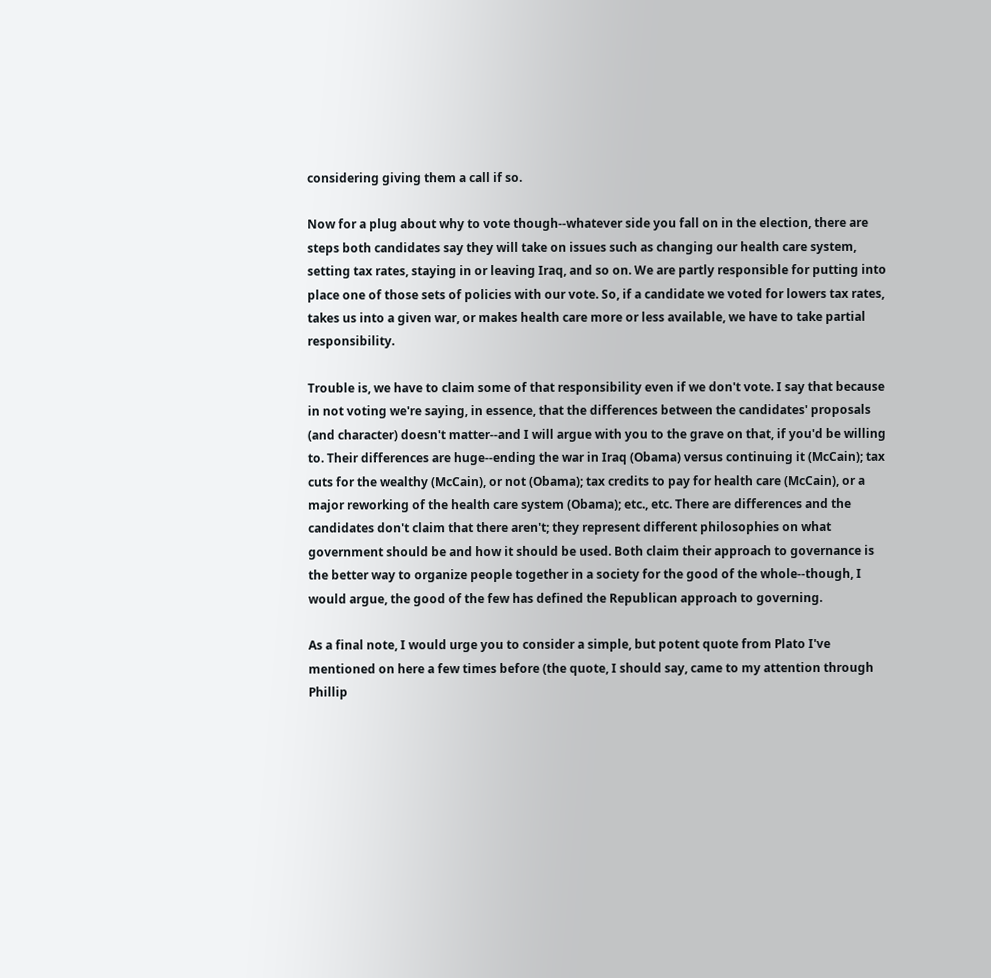considering giving them a call if so.

Now for a plug about why to vote though--whatever side you fall on in the election, there are steps both candidates say they will take on issues such as changing our health care system, setting tax rates, staying in or leaving Iraq, and so on. We are partly responsible for putting into place one of those sets of policies with our vote. So, if a candidate we voted for lowers tax rates, takes us into a given war, or makes health care more or less available, we have to take partial responsibility.

Trouble is, we have to claim some of that responsibility even if we don't vote. I say that because in not voting we're saying, in essence, that the differences between the candidates' proposals (and character) doesn't matter--and I will argue with you to the grave on that, if you'd be willing to. Their differences are huge--ending the war in Iraq (Obama) versus continuing it (McCain); tax cuts for the wealthy (McCain), or not (Obama); tax credits to pay for health care (McCain), or a major reworking of the health care system (Obama); etc., etc. There are differences and the candidates don't claim that there aren't; they represent different philosophies on what government should be and how it should be used. Both claim their approach to governance is the better way to organize people together in a society for the good of the whole--though, I would argue, the good of the few has defined the Republican approach to governing.

As a final note, I would urge you to consider a simple, but potent quote from Plato I've mentioned on here a few times before (the quote, I should say, came to my attention through Phillip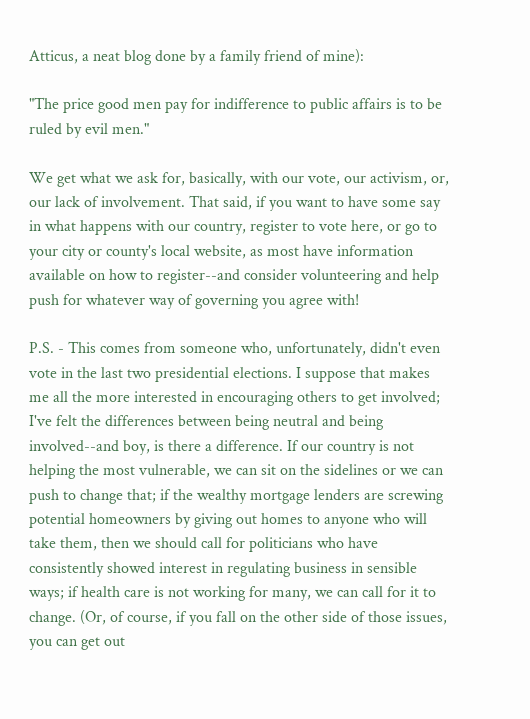Atticus, a neat blog done by a family friend of mine):

"The price good men pay for indifference to public affairs is to be ruled by evil men."

We get what we ask for, basically, with our vote, our activism, or, our lack of involvement. That said, if you want to have some say in what happens with our country, register to vote here, or go to your city or county's local website, as most have information available on how to register--and consider volunteering and help push for whatever way of governing you agree with!

P.S. - This comes from someone who, unfortunately, didn't even vote in the last two presidential elections. I suppose that makes me all the more interested in encouraging others to get involved; I've felt the differences between being neutral and being involved--and boy, is there a difference. If our country is not helping the most vulnerable, we can sit on the sidelines or we can push to change that; if the wealthy mortgage lenders are screwing potential homeowners by giving out homes to anyone who will take them, then we should call for politicians who have consistently showed interest in regulating business in sensible ways; if health care is not working for many, we can call for it to change. (Or, of course, if you fall on the other side of those issues, you can get out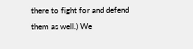there to fight for and defend them as well.) We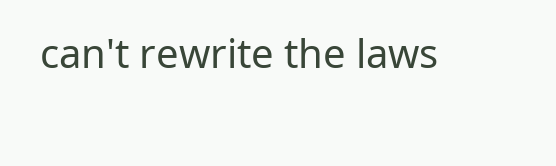can't rewrite the laws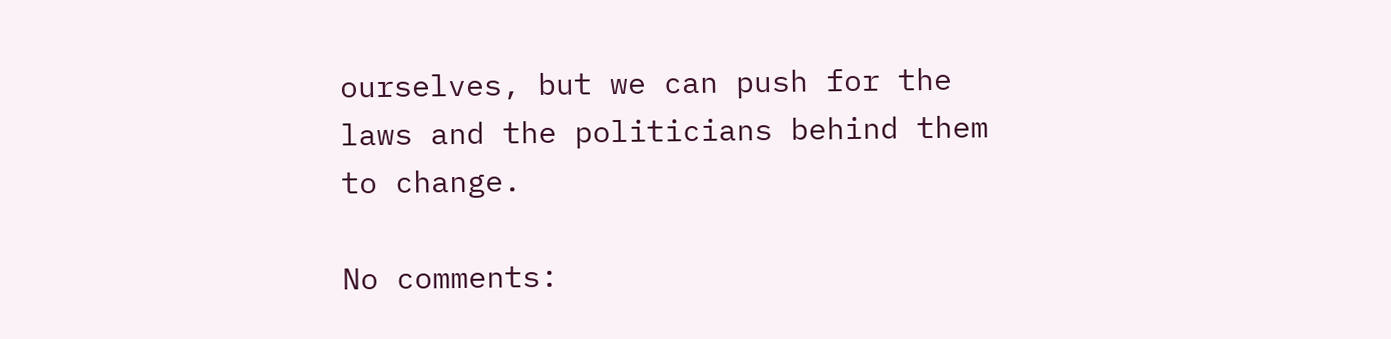ourselves, but we can push for the laws and the politicians behind them to change.

No comments: